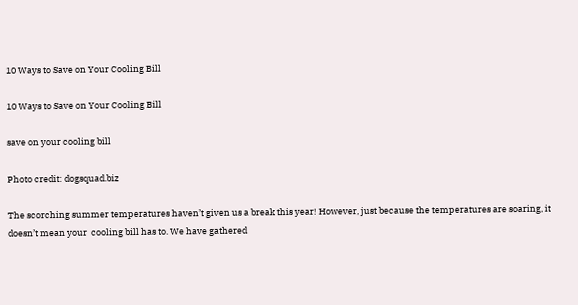10 Ways to Save on Your Cooling Bill

10 Ways to Save on Your Cooling Bill

save on your cooling bill

Photo credit: dogsquad.biz

The scorching summer temperatures haven’t given us a break this year! However, just because the temperatures are soaring, it doesn’t mean your  cooling bill has to. We have gathered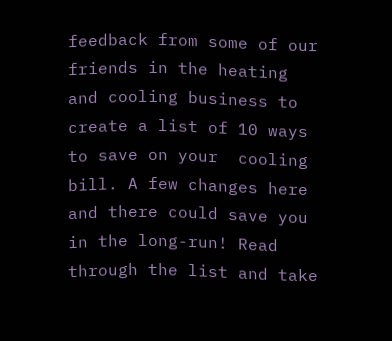feedback from some of our friends in the heating and cooling business to create a list of 10 ways to save on your  cooling bill. A few changes here and there could save you in the long-run! Read through the list and take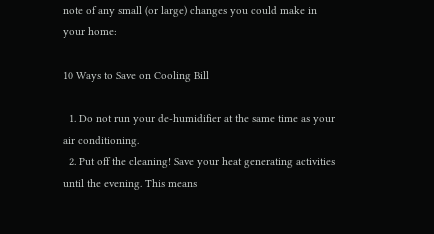note of any small (or large) changes you could make in your home:

10 Ways to Save on Cooling Bill

  1. Do not run your de-humidifier at the same time as your air conditioning.
  2. Put off the cleaning! Save your heat generating activities until the evening. This means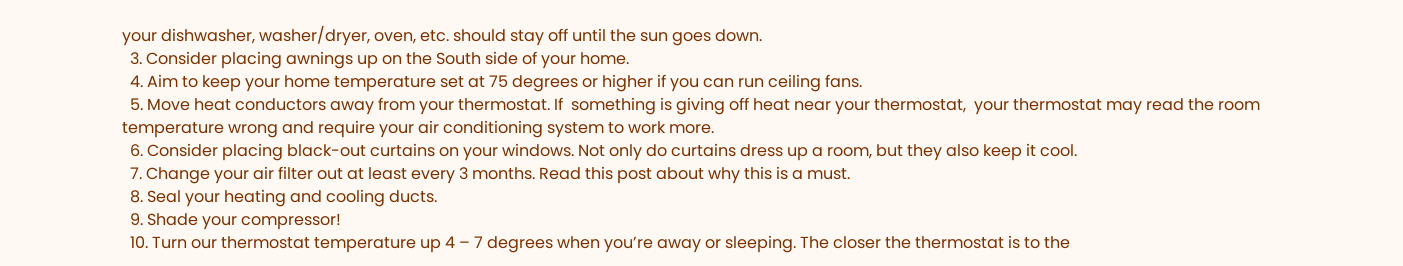your dishwasher, washer/dryer, oven, etc. should stay off until the sun goes down.
  3. Consider placing awnings up on the South side of your home.
  4. Aim to keep your home temperature set at 75 degrees or higher if you can run ceiling fans.
  5. Move heat conductors away from your thermostat. If  something is giving off heat near your thermostat,  your thermostat may read the room temperature wrong and require your air conditioning system to work more.
  6. Consider placing black-out curtains on your windows. Not only do curtains dress up a room, but they also keep it cool.
  7. Change your air filter out at least every 3 months. Read this post about why this is a must.
  8. Seal your heating and cooling ducts.
  9. Shade your compressor!
  10. Turn our thermostat temperature up 4 – 7 degrees when you’re away or sleeping. The closer the thermostat is to the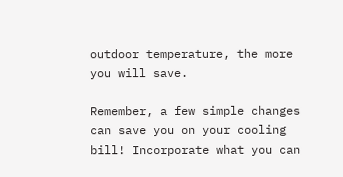outdoor temperature, the more you will save.

Remember, a few simple changes can save you on your cooling bill! Incorporate what you can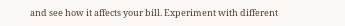and see how it affects your bill. Experiment with different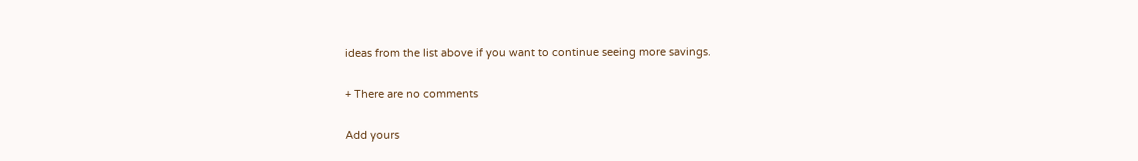ideas from the list above if you want to continue seeing more savings.

+ There are no comments

Add yours